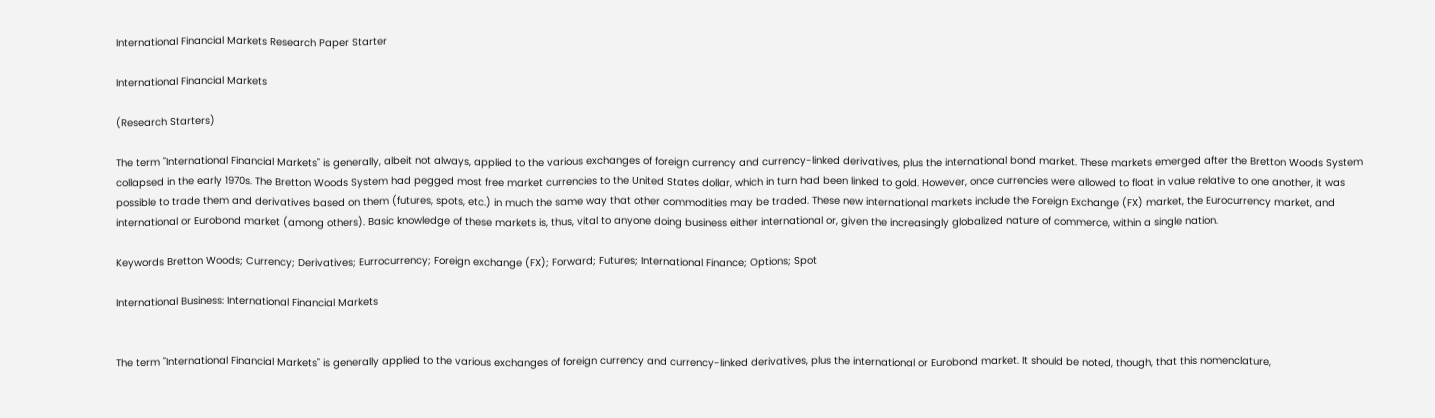International Financial Markets Research Paper Starter

International Financial Markets

(Research Starters)

The term "International Financial Markets" is generally, albeit not always, applied to the various exchanges of foreign currency and currency-linked derivatives, plus the international bond market. These markets emerged after the Bretton Woods System collapsed in the early 1970s. The Bretton Woods System had pegged most free market currencies to the United States dollar, which in turn had been linked to gold. However, once currencies were allowed to float in value relative to one another, it was possible to trade them and derivatives based on them (futures, spots, etc.) in much the same way that other commodities may be traded. These new international markets include the Foreign Exchange (FX) market, the Eurocurrency market, and international or Eurobond market (among others). Basic knowledge of these markets is, thus, vital to anyone doing business either international or, given the increasingly globalized nature of commerce, within a single nation.

Keywords Bretton Woods; Currency; Derivatives; Eurrocurrency; Foreign exchange (FX); Forward; Futures; International Finance; Options; Spot

International Business: International Financial Markets


The term "International Financial Markets" is generally applied to the various exchanges of foreign currency and currency-linked derivatives, plus the international or Eurobond market. It should be noted, though, that this nomenclature,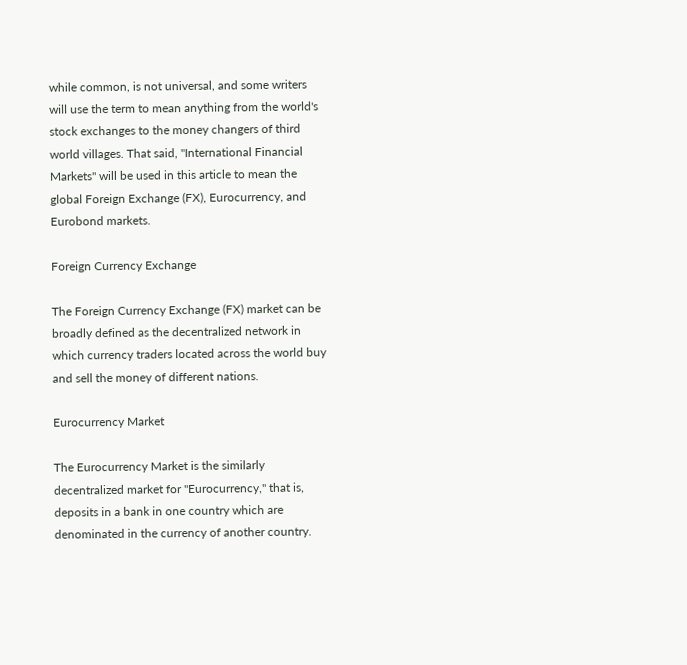while common, is not universal, and some writers will use the term to mean anything from the world's stock exchanges to the money changers of third world villages. That said, "International Financial Markets" will be used in this article to mean the global Foreign Exchange (FX), Eurocurrency, and Eurobond markets.

Foreign Currency Exchange

The Foreign Currency Exchange (FX) market can be broadly defined as the decentralized network in which currency traders located across the world buy and sell the money of different nations.

Eurocurrency Market

The Eurocurrency Market is the similarly decentralized market for "Eurocurrency," that is, deposits in a bank in one country which are denominated in the currency of another country.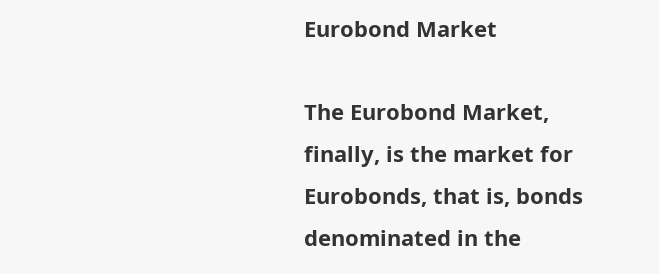Eurobond Market

The Eurobond Market, finally, is the market for Eurobonds, that is, bonds denominated in the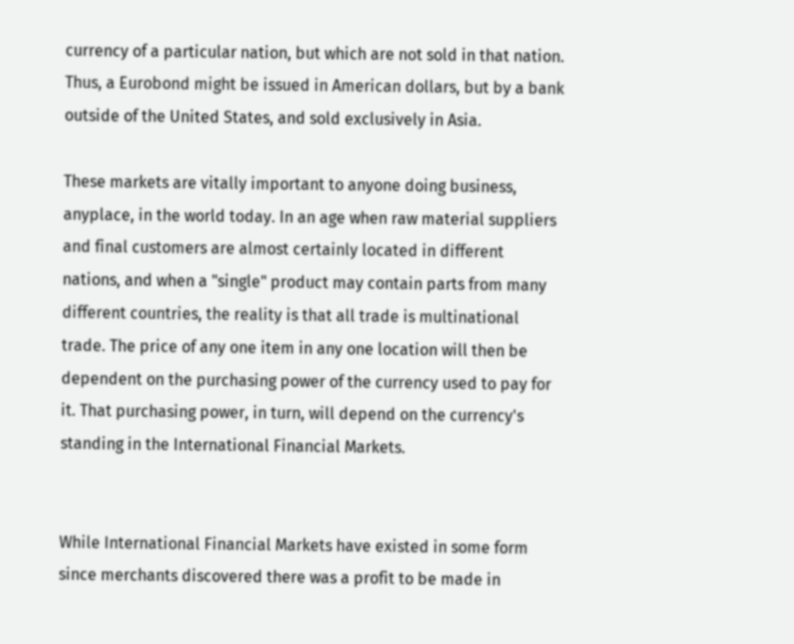currency of a particular nation, but which are not sold in that nation. Thus, a Eurobond might be issued in American dollars, but by a bank outside of the United States, and sold exclusively in Asia.

These markets are vitally important to anyone doing business, anyplace, in the world today. In an age when raw material suppliers and final customers are almost certainly located in different nations, and when a "single" product may contain parts from many different countries, the reality is that all trade is multinational trade. The price of any one item in any one location will then be dependent on the purchasing power of the currency used to pay for it. That purchasing power, in turn, will depend on the currency's standing in the International Financial Markets.


While International Financial Markets have existed in some form since merchants discovered there was a profit to be made in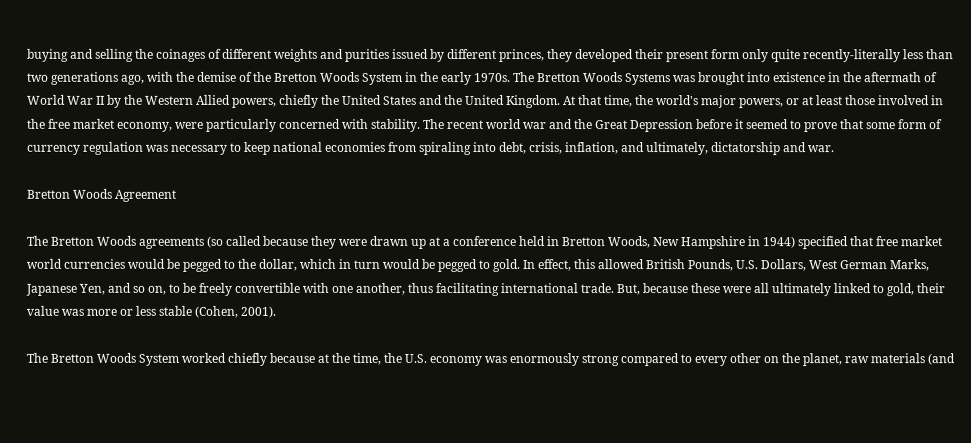buying and selling the coinages of different weights and purities issued by different princes, they developed their present form only quite recently-literally less than two generations ago, with the demise of the Bretton Woods System in the early 1970s. The Bretton Woods Systems was brought into existence in the aftermath of World War II by the Western Allied powers, chiefly the United States and the United Kingdom. At that time, the world's major powers, or at least those involved in the free market economy, were particularly concerned with stability. The recent world war and the Great Depression before it seemed to prove that some form of currency regulation was necessary to keep national economies from spiraling into debt, crisis, inflation, and ultimately, dictatorship and war.

Bretton Woods Agreement

The Bretton Woods agreements (so called because they were drawn up at a conference held in Bretton Woods, New Hampshire in 1944) specified that free market world currencies would be pegged to the dollar, which in turn would be pegged to gold. In effect, this allowed British Pounds, U.S. Dollars, West German Marks, Japanese Yen, and so on, to be freely convertible with one another, thus facilitating international trade. But, because these were all ultimately linked to gold, their value was more or less stable (Cohen, 2001).

The Bretton Woods System worked chiefly because at the time, the U.S. economy was enormously strong compared to every other on the planet, raw materials (and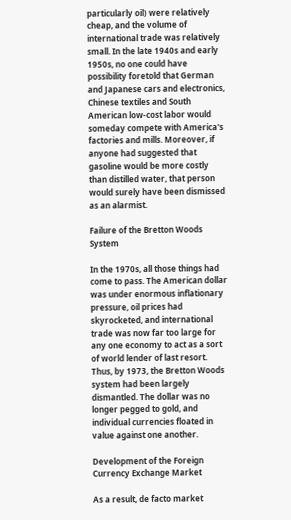particularly oil) were relatively cheap, and the volume of international trade was relatively small. In the late 1940s and early 1950s, no one could have possibility foretold that German and Japanese cars and electronics, Chinese textiles and South American low-cost labor would someday compete with America's factories and mills. Moreover, if anyone had suggested that gasoline would be more costly than distilled water, that person would surely have been dismissed as an alarmist.

Failure of the Bretton Woods System

In the 1970s, all those things had come to pass. The American dollar was under enormous inflationary pressure, oil prices had skyrocketed, and international trade was now far too large for any one economy to act as a sort of world lender of last resort. Thus, by 1973, the Bretton Woods system had been largely dismantled. The dollar was no longer pegged to gold, and individual currencies floated in value against one another.

Development of the Foreign Currency Exchange Market

As a result, de facto market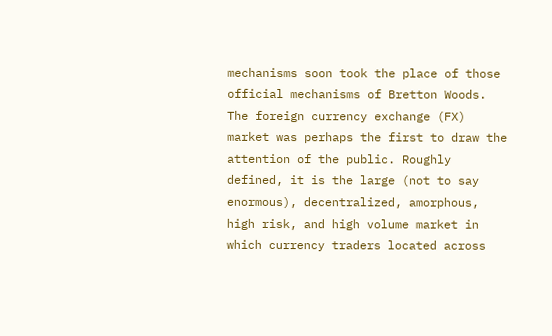mechanisms soon took the place of those official mechanisms of Bretton Woods. The foreign currency exchange (FX) market was perhaps the first to draw the attention of the public. Roughly defined, it is the large (not to say enormous), decentralized, amorphous, high risk, and high volume market in which currency traders located across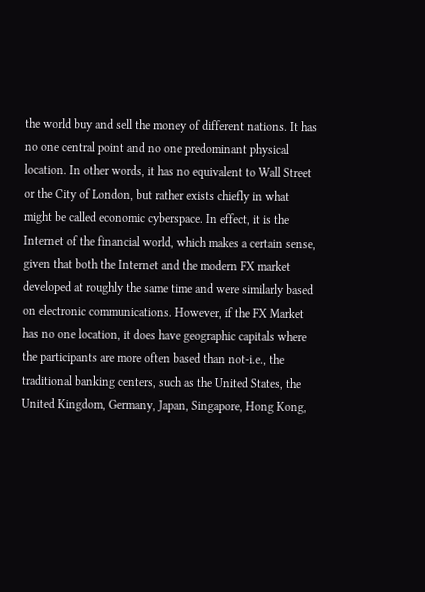the world buy and sell the money of different nations. It has no one central point and no one predominant physical location. In other words, it has no equivalent to Wall Street or the City of London, but rather exists chiefly in what might be called economic cyberspace. In effect, it is the Internet of the financial world, which makes a certain sense, given that both the Internet and the modern FX market developed at roughly the same time and were similarly based on electronic communications. However, if the FX Market has no one location, it does have geographic capitals where the participants are more often based than not-i.e., the traditional banking centers, such as the United States, the United Kingdom, Germany, Japan, Singapore, Hong Kong,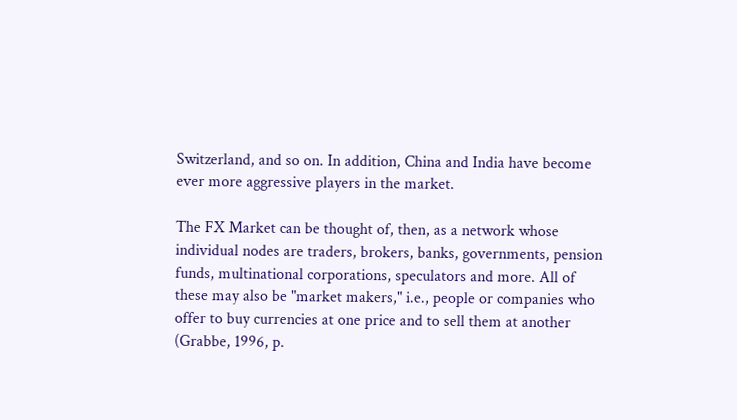Switzerland, and so on. In addition, China and India have become ever more aggressive players in the market.

The FX Market can be thought of, then, as a network whose individual nodes are traders, brokers, banks, governments, pension funds, multinational corporations, speculators and more. All of these may also be "market makers," i.e., people or companies who offer to buy currencies at one price and to sell them at another (Grabbe, 1996, p.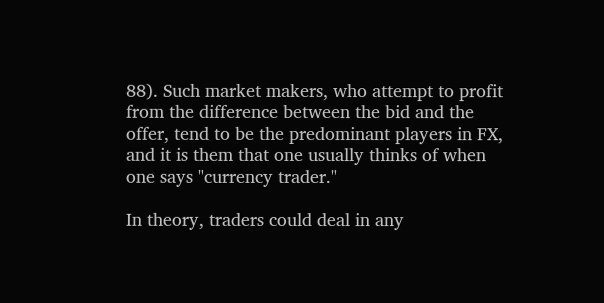88). Such market makers, who attempt to profit from the difference between the bid and the offer, tend to be the predominant players in FX, and it is them that one usually thinks of when one says "currency trader."

In theory, traders could deal in any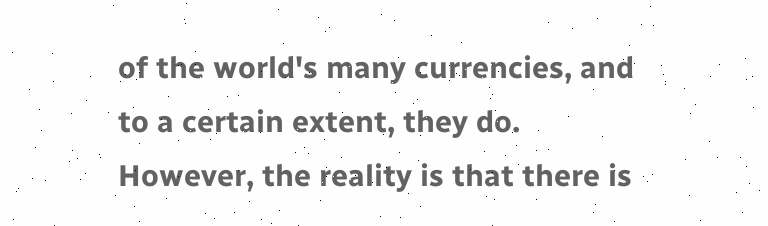of the world's many currencies, and to a certain extent, they do. However, the reality is that there is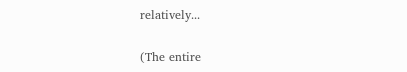relatively...

(The entire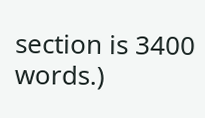section is 3400 words.)